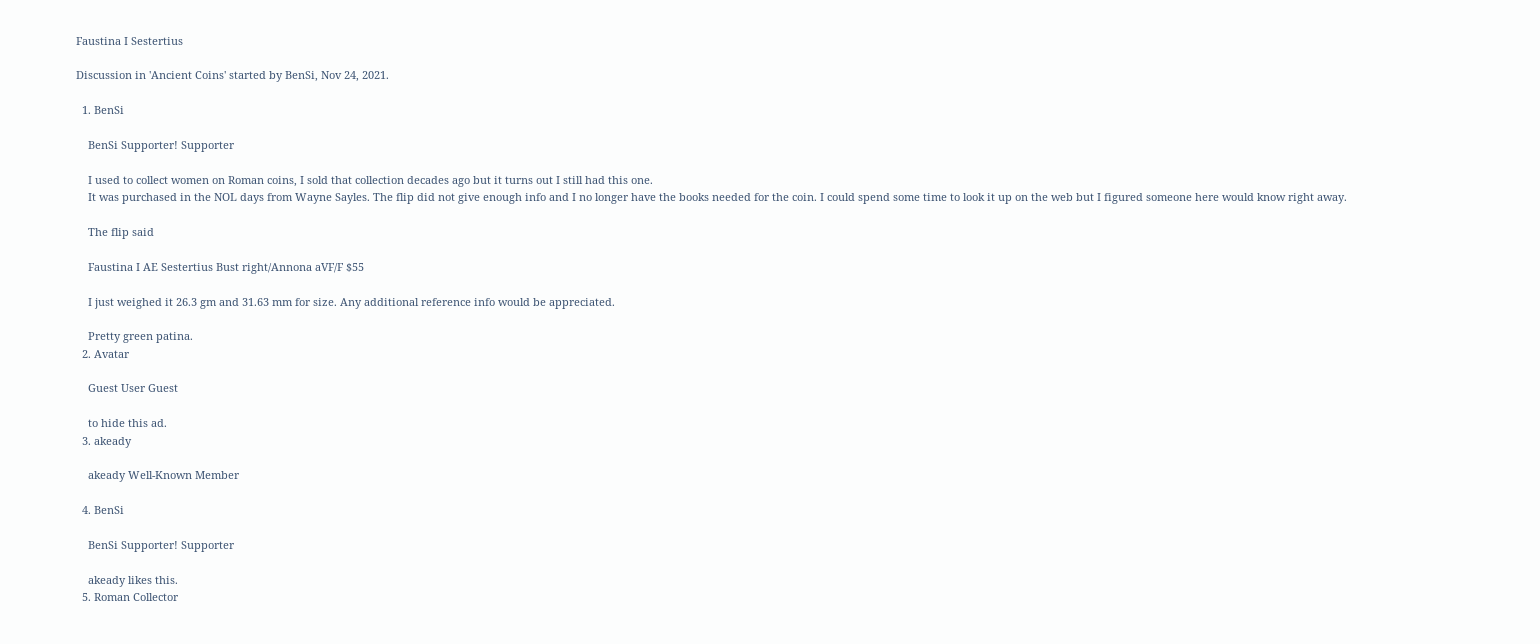Faustina I Sestertius

Discussion in 'Ancient Coins' started by BenSi, Nov 24, 2021.

  1. BenSi

    BenSi Supporter! Supporter

    I used to collect women on Roman coins, I sold that collection decades ago but it turns out I still had this one.
    It was purchased in the NOL days from Wayne Sayles. The flip did not give enough info and I no longer have the books needed for the coin. I could spend some time to look it up on the web but I figured someone here would know right away.

    The flip said

    Faustina I AE Sestertius Bust right/Annona aVF/F $55

    I just weighed it 26.3 gm and 31.63 mm for size. Any additional reference info would be appreciated.

    Pretty green patina.
  2. Avatar

    Guest User Guest

    to hide this ad.
  3. akeady

    akeady Well-Known Member

  4. BenSi

    BenSi Supporter! Supporter

    akeady likes this.
  5. Roman Collector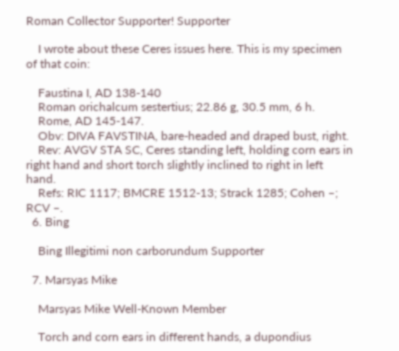Roman Collector Supporter! Supporter

    I wrote about these Ceres issues here. This is my specimen of that coin:

    Faustina I, AD 138-140
    Roman orichalcum sestertius; 22.86 g, 30.5 mm, 6 h.
    Rome, AD 145-147.
    Obv: DIVA FAVSTINA, bare-headed and draped bust, right.
    Rev: AVGV STA SC, Ceres standing left, holding corn ears in right hand and short torch slightly inclined to right in left hand.
    Refs: RIC 1117; BMCRE 1512-13; Strack 1285; Cohen –; RCV –.
  6. Bing

    Bing Illegitimi non carborundum Supporter

  7. Marsyas Mike

    Marsyas Mike Well-Known Member

    Torch and corn ears in different hands, a dupondius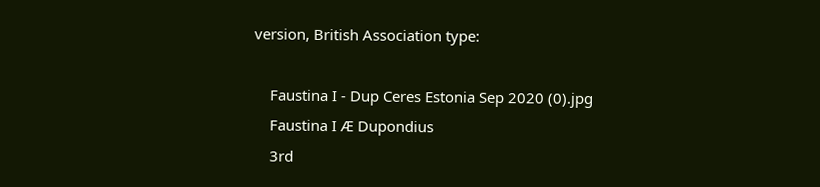version, British Association type:

    Faustina I - Dup Ceres Estonia Sep 2020 (0).jpg
    Faustina I Æ Dupondius
    3rd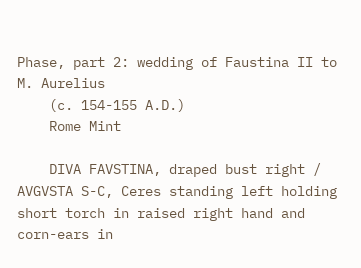Phase, part 2: wedding of Faustina II to M. Aurelius
    (c. 154-155 A.D.)
    Rome Mint

    DIVA FAVSTINA, draped bust right / AVGVSTA S-C, Ceres standing left holding short torch in raised right hand and corn-ears in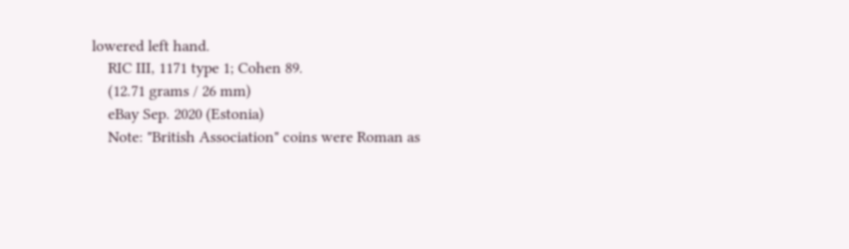lowered left hand.
    RIC III, 1171 type 1; Cohen 89.
    (12.71 grams / 26 mm)
    eBay Sep. 2020 (Estonia)
    Note: "British Association" coins were Roman as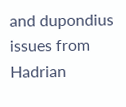and dupondius issues from Hadrian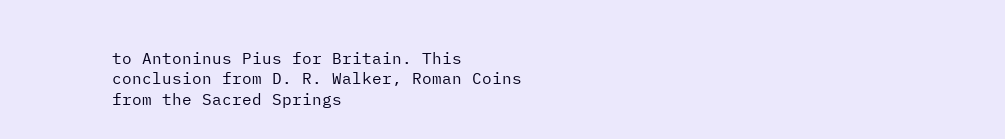to Antoninus Pius for Britain. This conclusion from D. R. Walker, Roman Coins from the Sacred Springs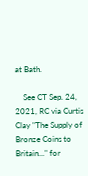at Bath.

    See CT Sep. 24, 2021, RC via Curtis Clay "The Supply of Bronze Coins to Britain..." for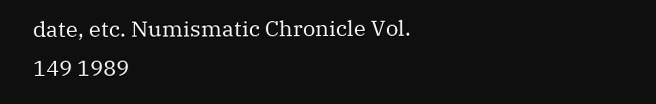date, etc. Numismatic Chronicle Vol. 149 1989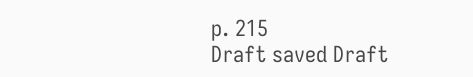p. 215
Draft saved Draft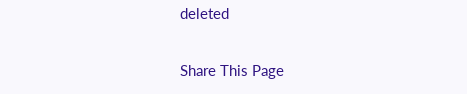deleted

Share This Page